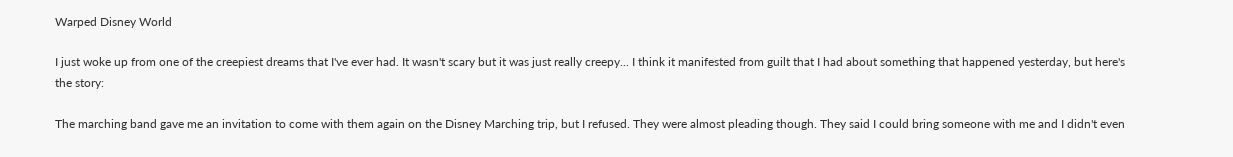Warped Disney World

I just woke up from one of the creepiest dreams that I've ever had. It wasn't scary but it was just really creepy... I think it manifested from guilt that I had about something that happened yesterday, but here's the story:

The marching band gave me an invitation to come with them again on the Disney Marching trip, but I refused. They were almost pleading though. They said I could bring someone with me and I didn't even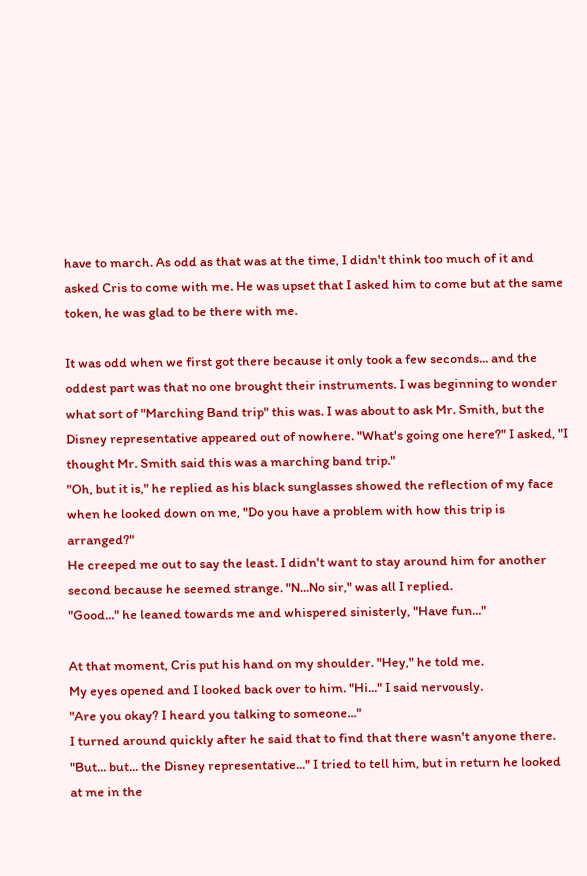have to march. As odd as that was at the time, I didn't think too much of it and asked Cris to come with me. He was upset that I asked him to come but at the same token, he was glad to be there with me.

It was odd when we first got there because it only took a few seconds... and the oddest part was that no one brought their instruments. I was beginning to wonder what sort of "Marching Band trip" this was. I was about to ask Mr. Smith, but the Disney representative appeared out of nowhere. "What's going one here?" I asked, "I thought Mr. Smith said this was a marching band trip."
"Oh, but it is," he replied as his black sunglasses showed the reflection of my face when he looked down on me, "Do you have a problem with how this trip is arranged?"
He creeped me out to say the least. I didn't want to stay around him for another second because he seemed strange. "N...No sir," was all I replied.
"Good..." he leaned towards me and whispered sinisterly, "Have fun..."

At that moment, Cris put his hand on my shoulder. "Hey," he told me.
My eyes opened and I looked back over to him. "Hi..." I said nervously.
"Are you okay? I heard you talking to someone..."
I turned around quickly after he said that to find that there wasn't anyone there. "But... but... the Disney representative..." I tried to tell him, but in return he looked at me in the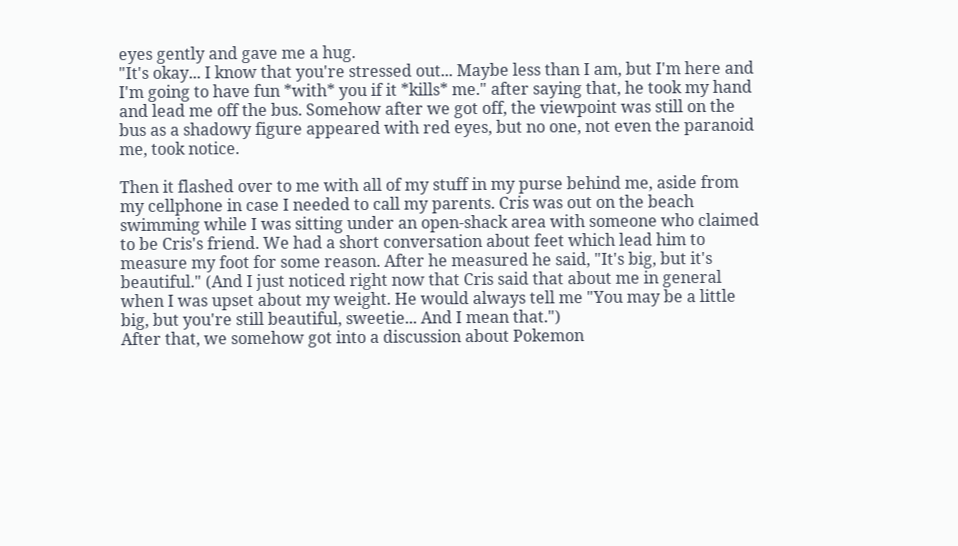eyes gently and gave me a hug.
"It's okay... I know that you're stressed out... Maybe less than I am, but I'm here and I'm going to have fun *with* you if it *kills* me." after saying that, he took my hand and lead me off the bus. Somehow after we got off, the viewpoint was still on the bus as a shadowy figure appeared with red eyes, but no one, not even the paranoid me, took notice.

Then it flashed over to me with all of my stuff in my purse behind me, aside from my cellphone in case I needed to call my parents. Cris was out on the beach swimming while I was sitting under an open-shack area with someone who claimed to be Cris's friend. We had a short conversation about feet which lead him to measure my foot for some reason. After he measured he said, "It's big, but it's beautiful." (And I just noticed right now that Cris said that about me in general when I was upset about my weight. He would always tell me "You may be a little big, but you're still beautiful, sweetie... And I mean that.")
After that, we somehow got into a discussion about Pokemon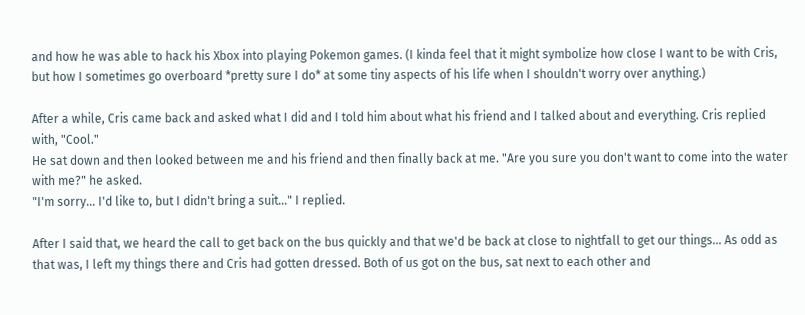and how he was able to hack his Xbox into playing Pokemon games. (I kinda feel that it might symbolize how close I want to be with Cris, but how I sometimes go overboard *pretty sure I do* at some tiny aspects of his life when I shouldn't worry over anything.)

After a while, Cris came back and asked what I did and I told him about what his friend and I talked about and everything. Cris replied with, "Cool."
He sat down and then looked between me and his friend and then finally back at me. "Are you sure you don't want to come into the water with me?" he asked.
"I'm sorry... I'd like to, but I didn't bring a suit..." I replied.

After I said that, we heard the call to get back on the bus quickly and that we'd be back at close to nightfall to get our things... As odd as that was, I left my things there and Cris had gotten dressed. Both of us got on the bus, sat next to each other and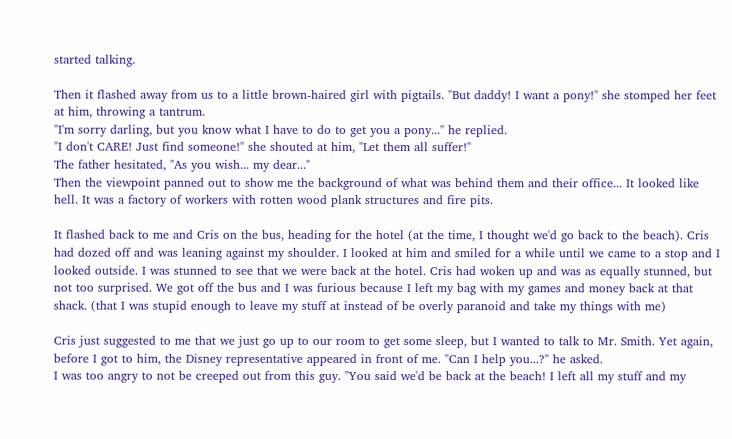started talking.

Then it flashed away from us to a little brown-haired girl with pigtails. "But daddy! I want a pony!" she stomped her feet at him, throwing a tantrum.
"I'm sorry darling, but you know what I have to do to get you a pony..." he replied.
"I don't CARE! Just find someone!" she shouted at him, "Let them all suffer!"
The father hesitated, "As you wish... my dear..."
Then the viewpoint panned out to show me the background of what was behind them and their office... It looked like hell. It was a factory of workers with rotten wood plank structures and fire pits.

It flashed back to me and Cris on the bus, heading for the hotel (at the time, I thought we'd go back to the beach). Cris had dozed off and was leaning against my shoulder. I looked at him and smiled for a while until we came to a stop and I looked outside. I was stunned to see that we were back at the hotel. Cris had woken up and was as equally stunned, but not too surprised. We got off the bus and I was furious because I left my bag with my games and money back at that shack. (that I was stupid enough to leave my stuff at instead of be overly paranoid and take my things with me)

Cris just suggested to me that we just go up to our room to get some sleep, but I wanted to talk to Mr. Smith. Yet again, before I got to him, the Disney representative appeared in front of me. "Can I help you...?" he asked.
I was too angry to not be creeped out from this guy. "You said we'd be back at the beach! I left all my stuff and my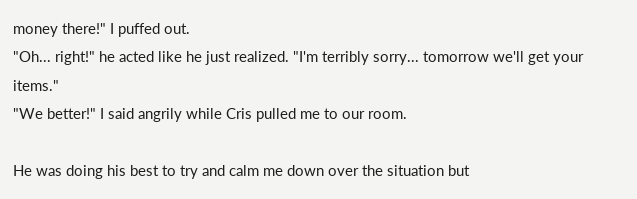money there!" I puffed out.
"Oh... right!" he acted like he just realized. "I'm terribly sorry... tomorrow we'll get your items."
"We better!" I said angrily while Cris pulled me to our room.

He was doing his best to try and calm me down over the situation but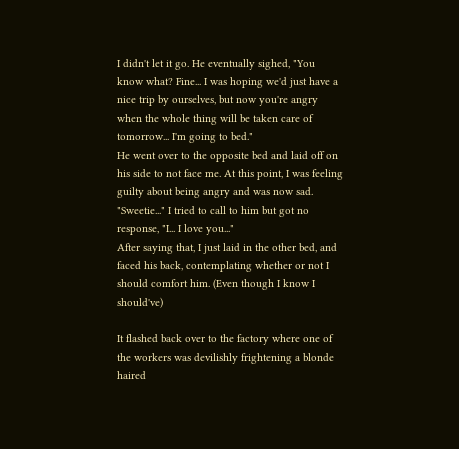I didn't let it go. He eventually sighed, "You know what? Fine... I was hoping we'd just have a nice trip by ourselves, but now you're angry when the whole thing will be taken care of tomorrow... I'm going to bed."
He went over to the opposite bed and laid off on his side to not face me. At this point, I was feeling guilty about being angry and was now sad. "Sweetie..." I tried to call to him but got no response, "I... I love you..."
After saying that, I just laid in the other bed, and faced his back, contemplating whether or not I should comfort him. (Even though I know I should've)

It flashed back over to the factory where one of the workers was devilishly frightening a blonde haired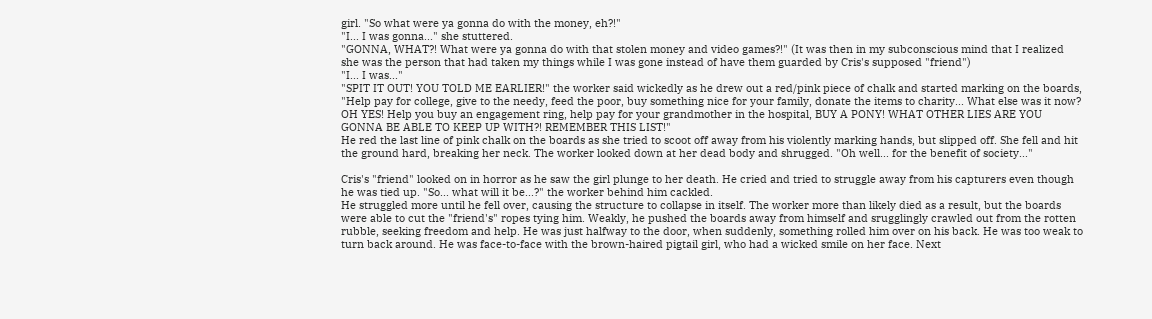girl. "So what were ya gonna do with the money, eh?!"
"I... I was gonna..." she stuttered.
"GONNA, WHAT?! What were ya gonna do with that stolen money and video games?!" (It was then in my subconscious mind that I realized she was the person that had taken my things while I was gone instead of have them guarded by Cris's supposed "friend")
"I... I was..."
"SPIT IT OUT! YOU TOLD ME EARLIER!" the worker said wickedly as he drew out a red/pink piece of chalk and started marking on the boards, "Help pay for college, give to the needy, feed the poor, buy something nice for your family, donate the items to charity... What else was it now? OH YES! Help you buy an engagement ring, help pay for your grandmother in the hospital, BUY A PONY! WHAT OTHER LIES ARE YOU GONNA BE ABLE TO KEEP UP WITH?! REMEMBER THIS LIST!"
He red the last line of pink chalk on the boards as she tried to scoot off away from his violently marking hands, but slipped off. She fell and hit the ground hard, breaking her neck. The worker looked down at her dead body and shrugged. "Oh well... for the benefit of society..."

Cris's "friend" looked on in horror as he saw the girl plunge to her death. He cried and tried to struggle away from his capturers even though he was tied up. "So... what will it be...?" the worker behind him cackled.
He struggled more until he fell over, causing the structure to collapse in itself. The worker more than likely died as a result, but the boards were able to cut the "friend's" ropes tying him. Weakly, he pushed the boards away from himself and srugglingly crawled out from the rotten rubble, seeking freedom and help. He was just halfway to the door, when suddenly, something rolled him over on his back. He was too weak to turn back around. He was face-to-face with the brown-haired pigtail girl, who had a wicked smile on her face. Next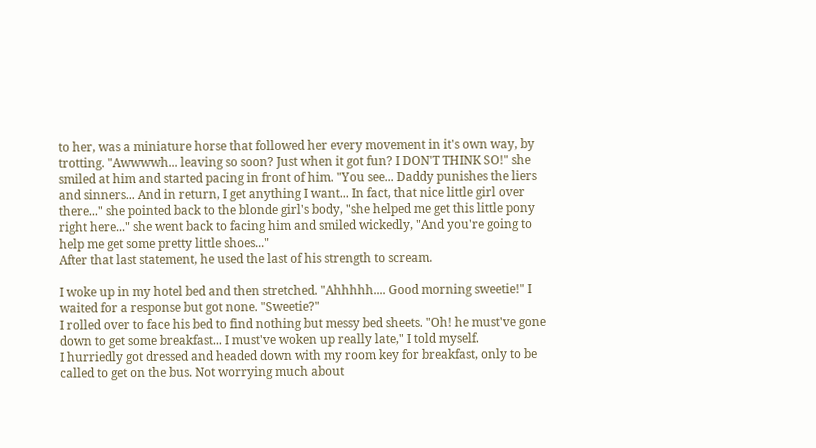to her, was a miniature horse that followed her every movement in it's own way, by trotting. "Awwwwh... leaving so soon? Just when it got fun? I DON'T THINK SO!" she smiled at him and started pacing in front of him. "You see... Daddy punishes the liers and sinners... And in return, I get anything I want... In fact, that nice little girl over there..." she pointed back to the blonde girl's body, "she helped me get this little pony right here..." she went back to facing him and smiled wickedly, "And you're going to help me get some pretty little shoes..."
After that last statement, he used the last of his strength to scream.

I woke up in my hotel bed and then stretched. "Ahhhhh.... Good morning sweetie!" I waited for a response but got none. "Sweetie?"
I rolled over to face his bed to find nothing but messy bed sheets. "Oh! he must've gone down to get some breakfast... I must've woken up really late," I told myself.
I hurriedly got dressed and headed down with my room key for breakfast, only to be called to get on the bus. Not worrying much about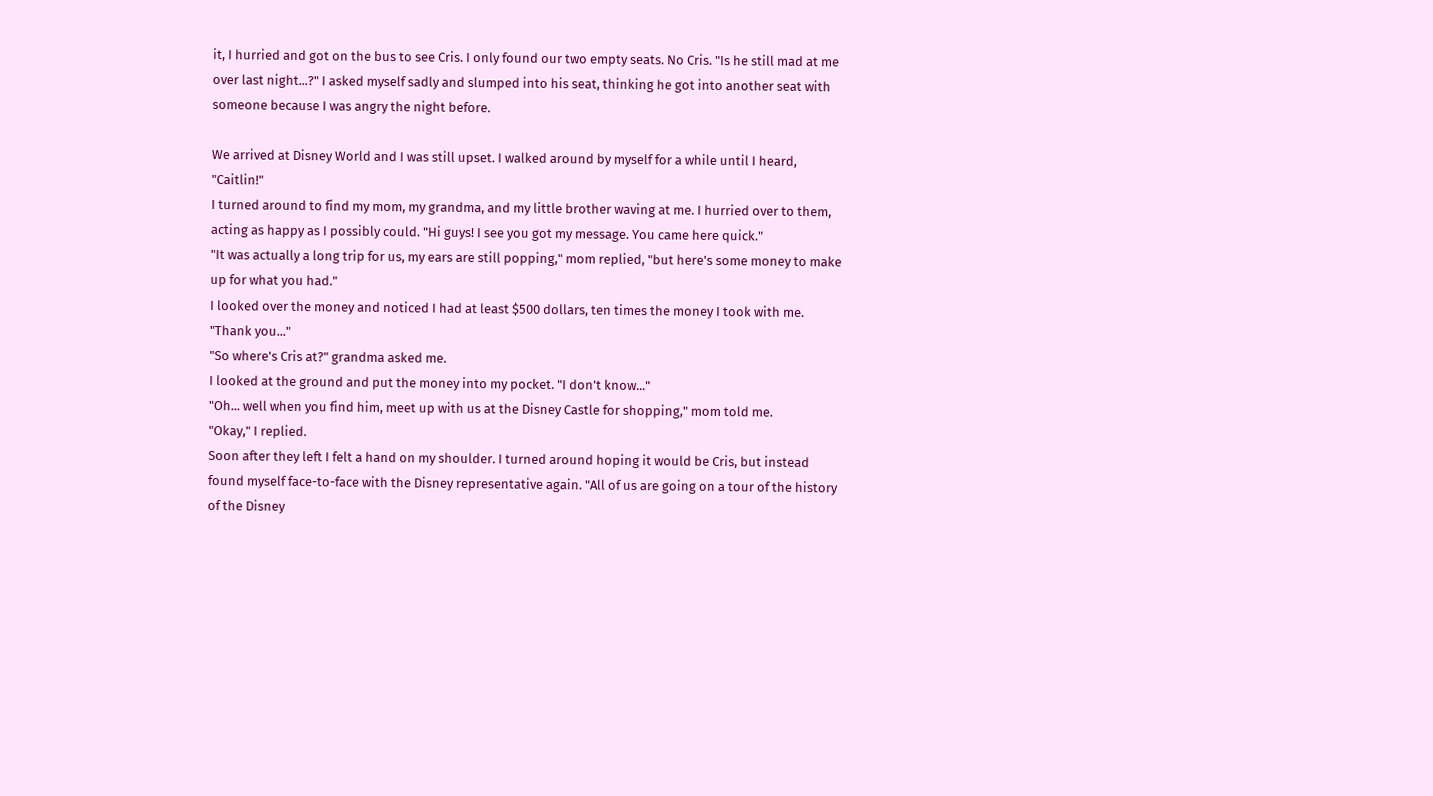it, I hurried and got on the bus to see Cris. I only found our two empty seats. No Cris. "Is he still mad at me over last night...?" I asked myself sadly and slumped into his seat, thinking he got into another seat with someone because I was angry the night before.

We arrived at Disney World and I was still upset. I walked around by myself for a while until I heard, "Caitlin!"
I turned around to find my mom, my grandma, and my little brother waving at me. I hurried over to them, acting as happy as I possibly could. "Hi guys! I see you got my message. You came here quick."
"It was actually a long trip for us, my ears are still popping," mom replied, "but here's some money to make up for what you had."
I looked over the money and noticed I had at least $500 dollars, ten times the money I took with me. "Thank you..."
"So where's Cris at?" grandma asked me.
I looked at the ground and put the money into my pocket. "I don't know..."
"Oh... well when you find him, meet up with us at the Disney Castle for shopping," mom told me.
"Okay," I replied.
Soon after they left I felt a hand on my shoulder. I turned around hoping it would be Cris, but instead found myself face-to-face with the Disney representative again. "All of us are going on a tour of the history of the Disney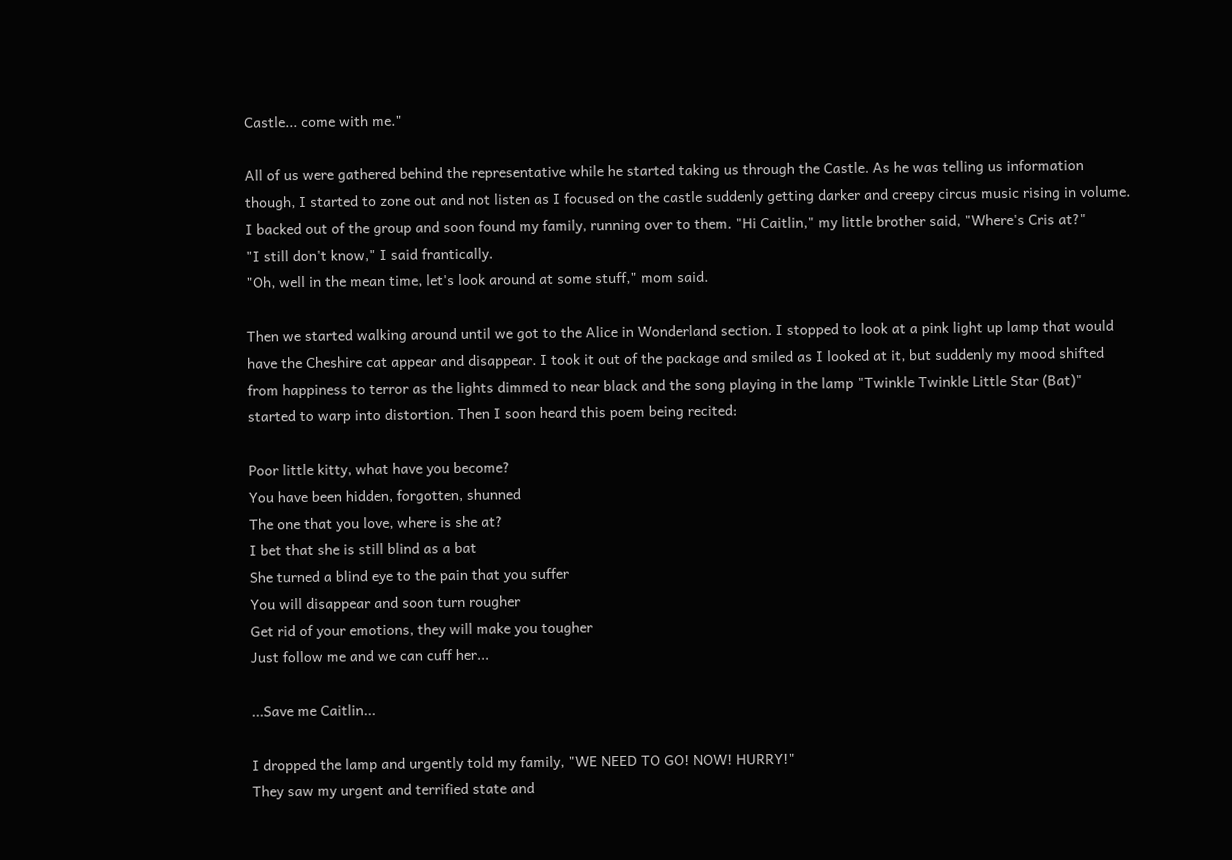Castle... come with me."

All of us were gathered behind the representative while he started taking us through the Castle. As he was telling us information though, I started to zone out and not listen as I focused on the castle suddenly getting darker and creepy circus music rising in volume. I backed out of the group and soon found my family, running over to them. "Hi Caitlin," my little brother said, "Where's Cris at?"
"I still don't know," I said frantically.
"Oh, well in the mean time, let's look around at some stuff," mom said.

Then we started walking around until we got to the Alice in Wonderland section. I stopped to look at a pink light up lamp that would have the Cheshire cat appear and disappear. I took it out of the package and smiled as I looked at it, but suddenly my mood shifted from happiness to terror as the lights dimmed to near black and the song playing in the lamp "Twinkle Twinkle Little Star (Bat)" started to warp into distortion. Then I soon heard this poem being recited:

Poor little kitty, what have you become?
You have been hidden, forgotten, shunned
The one that you love, where is she at?
I bet that she is still blind as a bat
She turned a blind eye to the pain that you suffer
You will disappear and soon turn rougher
Get rid of your emotions, they will make you tougher
Just follow me and we can cuff her...

...Save me Caitlin...

I dropped the lamp and urgently told my family, "WE NEED TO GO! NOW! HURRY!"
They saw my urgent and terrified state and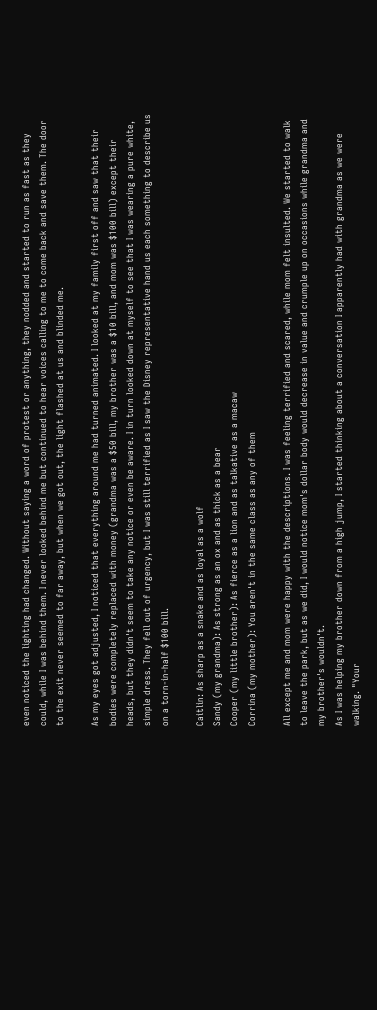even noticed the lighting had changed. Without saying a word of protest or anything, they nodded and started to run as fast as they could, while I was behind them. I never looked behind me but continued to hear voices calling to me to come back and save them. The door to the exit never seemed to far away, but when we got out, the light flashed at us and blinded me.

As my eyes got adjusted, I noticed that everything around me had turned animated. I looked at my family first off and saw that their bodies were completely replaced with money (grandma was a $50 bill, my brother was a $10 bill, and mom was $100 bill) except their heads, but they didn't seem to take any notice or even be aware. I in turn looked down at myself to see that I was wearing a pure white, simple dress. They fell out of urgency, but I was still terrified as I saw the Disney representative hand us each something to describe us on a torn-in-half $100 bill.

Caitlin: As sharp as a snake and as loyal as a wolf
Sandy (my grandma): As strong as an ox and as thick as a bear
Cooper (my little brother): As fierce as a lion and as talkative as a macaw
Corrina (my mother): You aren't in the same class as any of them

All except me and mom were happy with the descriptions. I was feeling terrified and scared, while mom felt insulted. We started to walk to leave the park, but as we did, I would notice mom's dollar body would decrease in value and crumple up on occasions while grandma and my brother's wouldn't.
As I was helping my brother down from a high jump, I started thinking about a conversation I apparently had with grandma as we were walking. "Your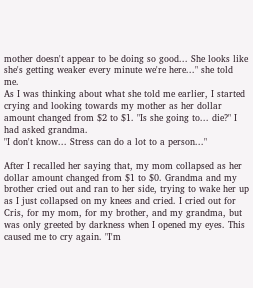mother doesn't appear to be doing so good... She looks like she's getting weaker every minute we're here..." she told me.
As I was thinking about what she told me earlier, I started crying and looking towards my mother as her dollar amount changed from $2 to $1. "Is she going to... die?" I had asked grandma.
"I don't know... Stress can do a lot to a person..."

After I recalled her saying that, my mom collapsed as her dollar amount changed from $1 to $0. Grandma and my brother cried out and ran to her side, trying to wake her up as I just collapsed on my knees and cried. I cried out for Cris, for my mom, for my brother, and my grandma, but was only greeted by darkness when I opened my eyes. This caused me to cry again. "I'm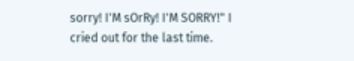sorry! I'M sOrRy! I'M SORRY!" I cried out for the last time.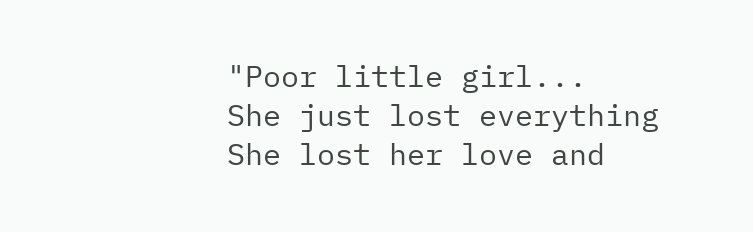"Poor little girl...
She just lost everything
She lost her love and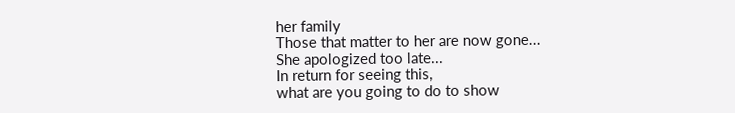her family
Those that matter to her are now gone...
She apologized too late...
In return for seeing this,
what are you going to do to show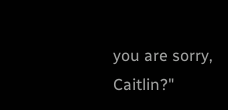you are sorry, Caitlin?"